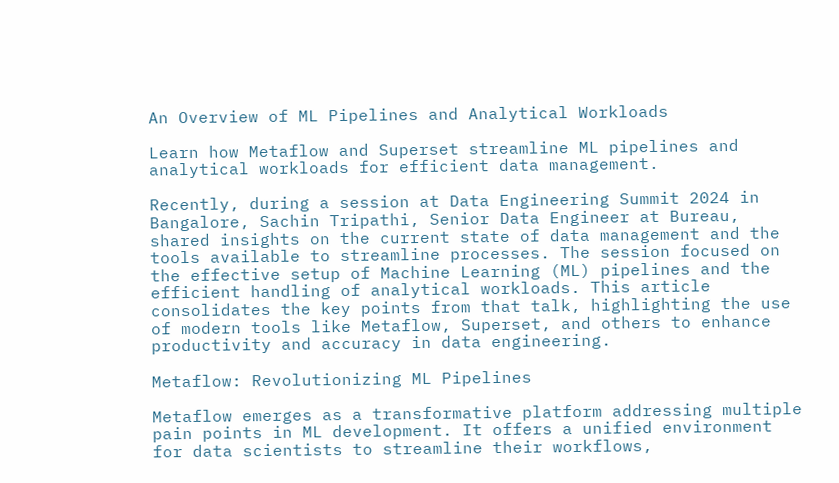An Overview of ML Pipelines and Analytical Workloads

Learn how Metaflow and Superset streamline ML pipelines and analytical workloads for efficient data management.

Recently, during a session at Data Engineering Summit 2024 in Bangalore, Sachin Tripathi, Senior Data Engineer at Bureau, shared insights on the current state of data management and the tools available to streamline processes. The session focused on the effective setup of Machine Learning (ML) pipelines and the efficient handling of analytical workloads. This article consolidates the key points from that talk, highlighting the use of modern tools like Metaflow, Superset, and others to enhance productivity and accuracy in data engineering.

Metaflow: Revolutionizing ML Pipelines

Metaflow emerges as a transformative platform addressing multiple pain points in ML development. It offers a unified environment for data scientists to streamline their workflows,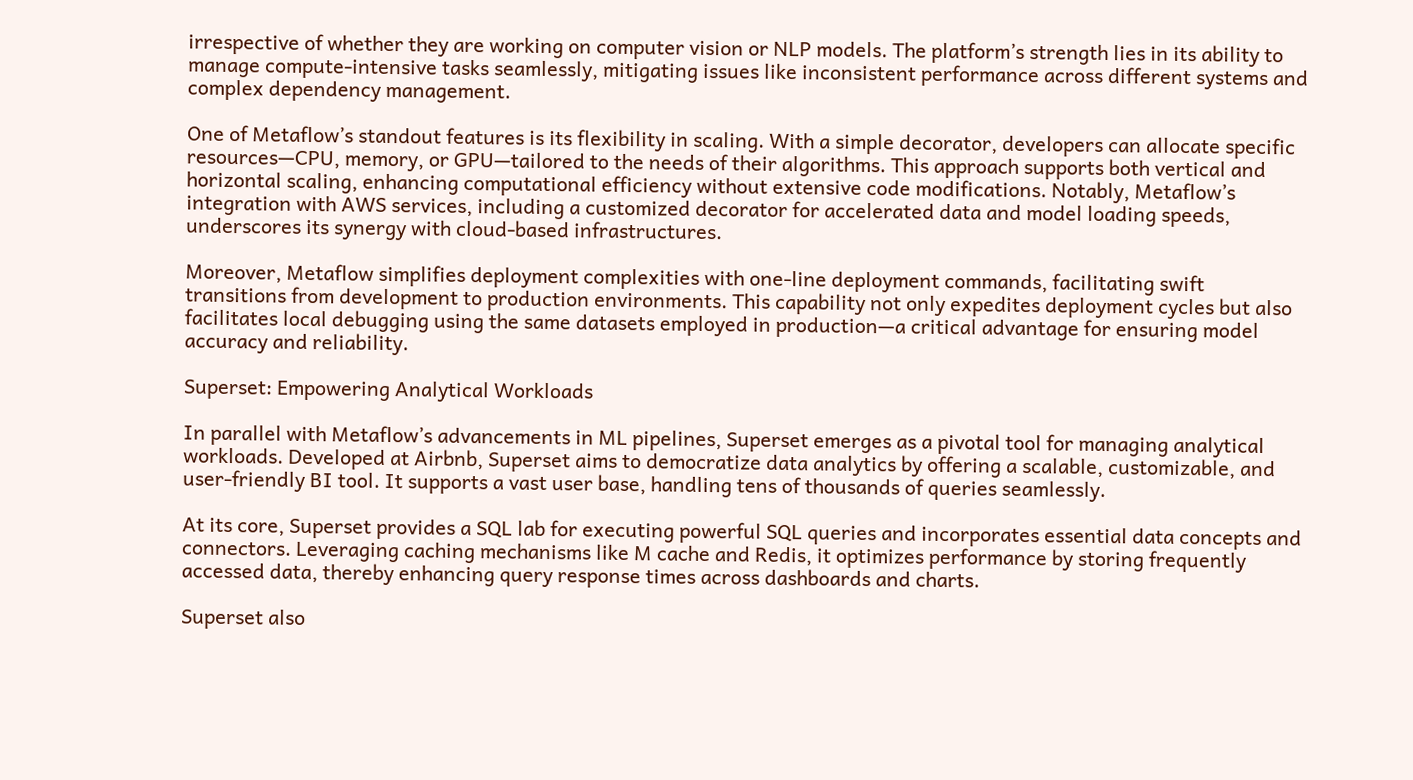irrespective of whether they are working on computer vision or NLP models. The platform’s strength lies in its ability to manage compute-intensive tasks seamlessly, mitigating issues like inconsistent performance across different systems and complex dependency management.

One of Metaflow’s standout features is its flexibility in scaling. With a simple decorator, developers can allocate specific resources—CPU, memory, or GPU—tailored to the needs of their algorithms. This approach supports both vertical and horizontal scaling, enhancing computational efficiency without extensive code modifications. Notably, Metaflow’s integration with AWS services, including a customized decorator for accelerated data and model loading speeds, underscores its synergy with cloud-based infrastructures.

Moreover, Metaflow simplifies deployment complexities with one-line deployment commands, facilitating swift transitions from development to production environments. This capability not only expedites deployment cycles but also facilitates local debugging using the same datasets employed in production—a critical advantage for ensuring model accuracy and reliability.

Superset: Empowering Analytical Workloads

In parallel with Metaflow’s advancements in ML pipelines, Superset emerges as a pivotal tool for managing analytical workloads. Developed at Airbnb, Superset aims to democratize data analytics by offering a scalable, customizable, and user-friendly BI tool. It supports a vast user base, handling tens of thousands of queries seamlessly.

At its core, Superset provides a SQL lab for executing powerful SQL queries and incorporates essential data concepts and connectors. Leveraging caching mechanisms like M cache and Redis, it optimizes performance by storing frequently accessed data, thereby enhancing query response times across dashboards and charts.

Superset also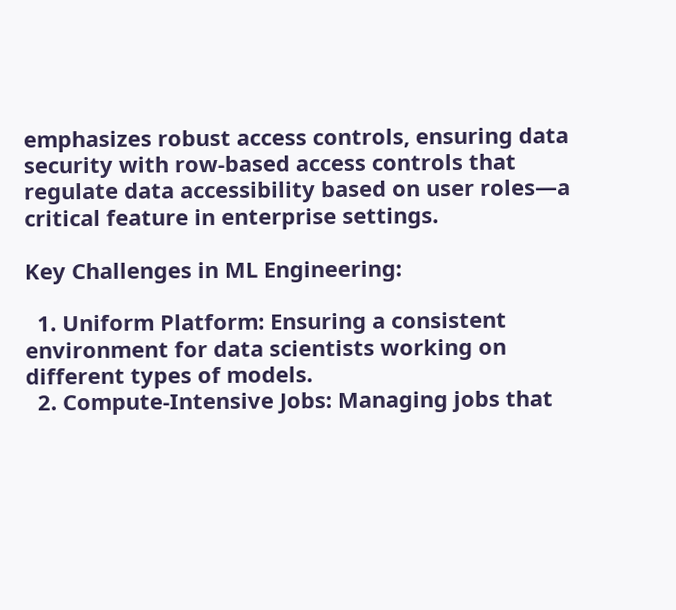emphasizes robust access controls, ensuring data security with row-based access controls that regulate data accessibility based on user roles—a critical feature in enterprise settings.

Key Challenges in ML Engineering:

  1. Uniform Platform: Ensuring a consistent environment for data scientists working on different types of models.
  2. Compute-Intensive Jobs: Managing jobs that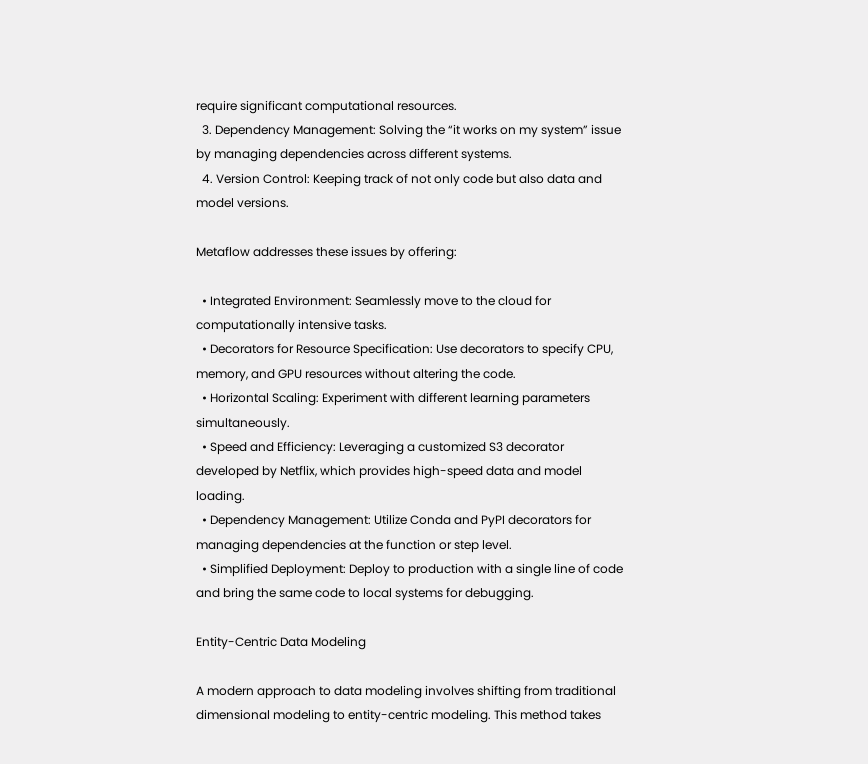require significant computational resources.
  3. Dependency Management: Solving the “it works on my system” issue by managing dependencies across different systems.
  4. Version Control: Keeping track of not only code but also data and model versions.

Metaflow addresses these issues by offering:

  • Integrated Environment: Seamlessly move to the cloud for computationally intensive tasks.
  • Decorators for Resource Specification: Use decorators to specify CPU, memory, and GPU resources without altering the code.
  • Horizontal Scaling: Experiment with different learning parameters simultaneously.
  • Speed and Efficiency: Leveraging a customized S3 decorator developed by Netflix, which provides high-speed data and model loading.
  • Dependency Management: Utilize Conda and PyPI decorators for managing dependencies at the function or step level.
  • Simplified Deployment: Deploy to production with a single line of code and bring the same code to local systems for debugging.

Entity-Centric Data Modeling

A modern approach to data modeling involves shifting from traditional dimensional modeling to entity-centric modeling. This method takes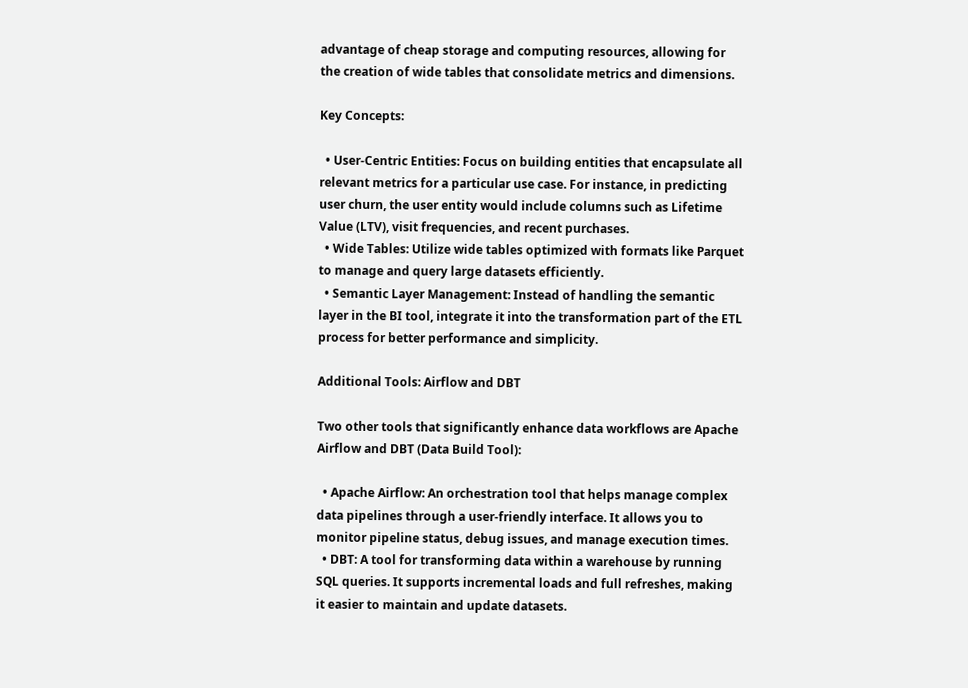advantage of cheap storage and computing resources, allowing for the creation of wide tables that consolidate metrics and dimensions.

Key Concepts:

  • User-Centric Entities: Focus on building entities that encapsulate all relevant metrics for a particular use case. For instance, in predicting user churn, the user entity would include columns such as Lifetime Value (LTV), visit frequencies, and recent purchases.
  • Wide Tables: Utilize wide tables optimized with formats like Parquet to manage and query large datasets efficiently.
  • Semantic Layer Management: Instead of handling the semantic layer in the BI tool, integrate it into the transformation part of the ETL process for better performance and simplicity.

Additional Tools: Airflow and DBT

Two other tools that significantly enhance data workflows are Apache Airflow and DBT (Data Build Tool):

  • Apache Airflow: An orchestration tool that helps manage complex data pipelines through a user-friendly interface. It allows you to monitor pipeline status, debug issues, and manage execution times.
  • DBT: A tool for transforming data within a warehouse by running SQL queries. It supports incremental loads and full refreshes, making it easier to maintain and update datasets.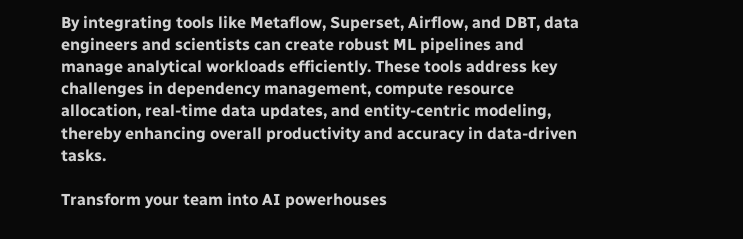By integrating tools like Metaflow, Superset, Airflow, and DBT, data engineers and scientists can create robust ML pipelines and manage analytical workloads efficiently. These tools address key challenges in dependency management, compute resource allocation, real-time data updates, and entity-centric modeling, thereby enhancing overall productivity and accuracy in data-driven tasks.

Transform your team into AI powerhouses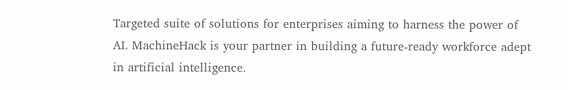Targeted suite of solutions for enterprises aiming to harness the power of AI. MachineHack is your partner in building a future-ready workforce adept in artificial intelligence.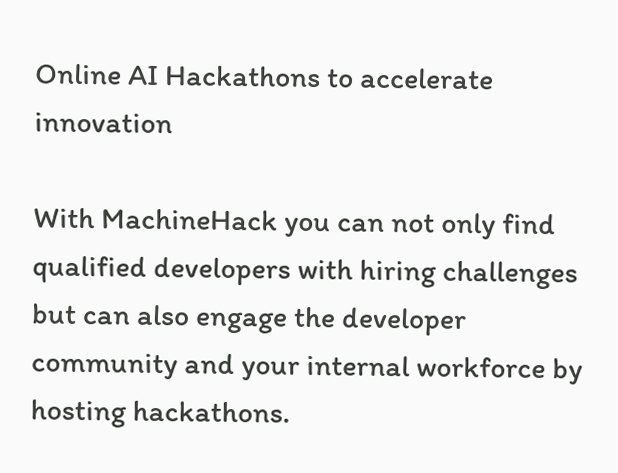Online AI Hackathons to accelerate innovation

With MachineHack you can not only find qualified developers with hiring challenges but can also engage the developer community and your internal workforce by hosting hackathons.